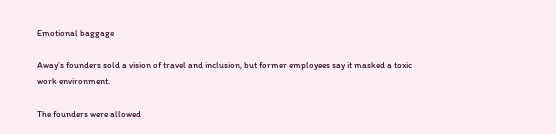Emotional baggage

Away’s founders sold a vision of travel and inclusion, but former employees say it masked a toxic work environment.

The founders were allowed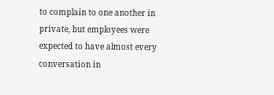to complain to one another in private, but employees were expected to have almost every conversation in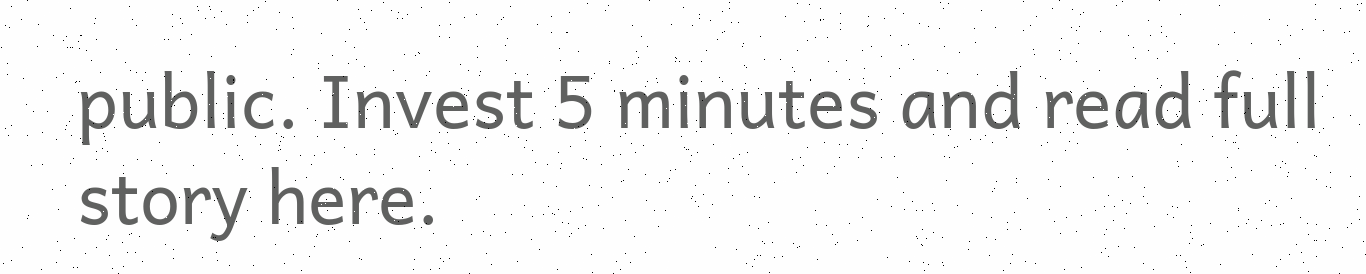public. Invest 5 minutes and read full story here.